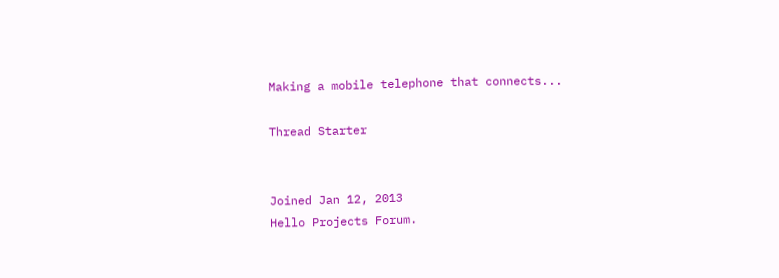Making a mobile telephone that connects...

Thread Starter


Joined Jan 12, 2013
Hello Projects Forum.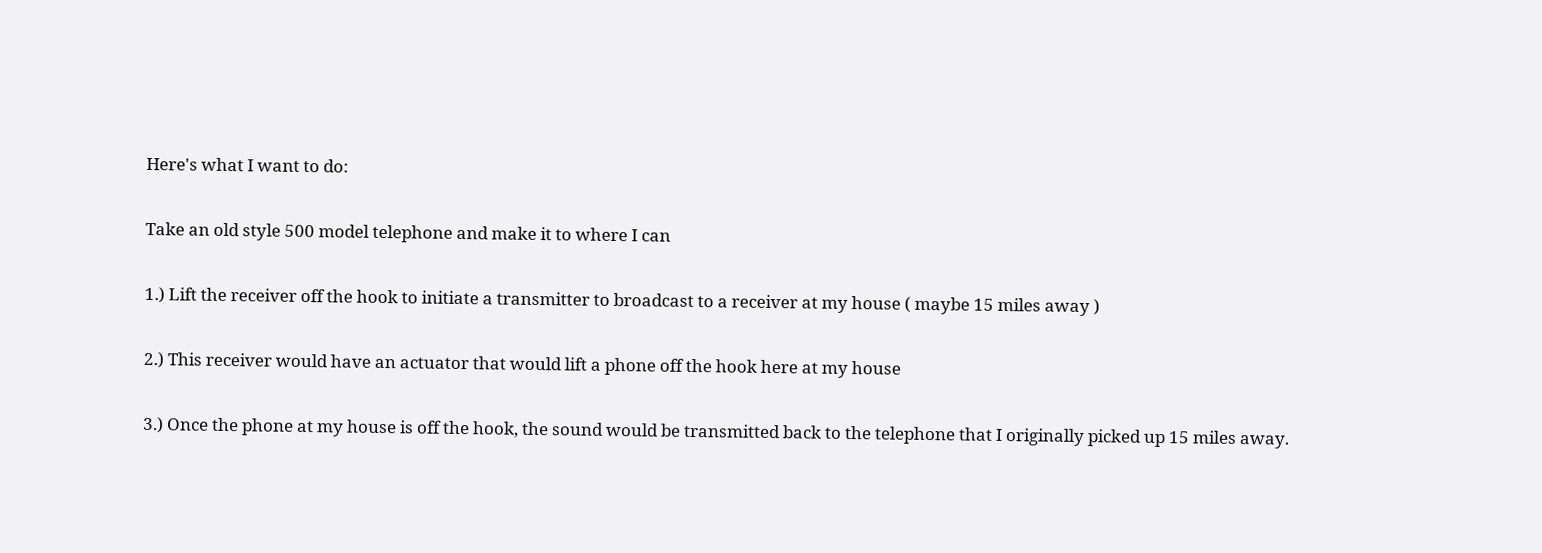Here's what I want to do:

Take an old style 500 model telephone and make it to where I can

1.) Lift the receiver off the hook to initiate a transmitter to broadcast to a receiver at my house ( maybe 15 miles away )

2.) This receiver would have an actuator that would lift a phone off the hook here at my house

3.) Once the phone at my house is off the hook, the sound would be transmitted back to the telephone that I originally picked up 15 miles away.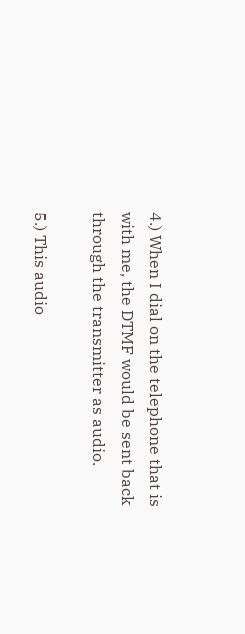4.) When I dial on the telephone that is with me, the DTMF would be sent back through the transmitter as audio.

5.) This audio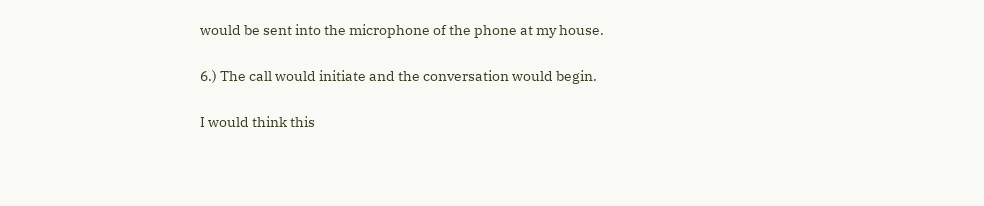would be sent into the microphone of the phone at my house.

6.) The call would initiate and the conversation would begin.

I would think this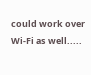could work over Wi-Fi as well.....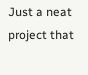Just a neat project that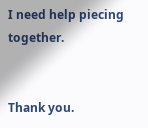I need help piecing together.


Thank you.